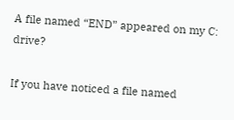A file named “END” appeared on my C: drive?

If you have noticed a file named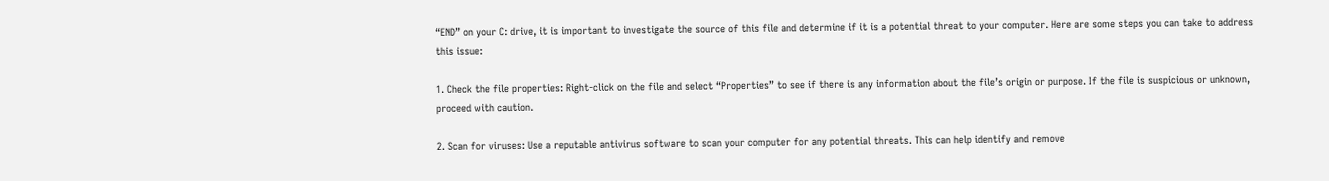“END” on your C: drive, it is important to investigate the source of this file and determine if it is a potential threat to your computer. Here are some steps you can take to address this issue:

1. Check the file properties: Right-click on the file and select “Properties” to see if there is any information about the file’s origin or purpose. If the file is suspicious or unknown, proceed with caution.

2. Scan for viruses: Use a reputable antivirus software to scan your computer for any potential threats. This can help identify and remove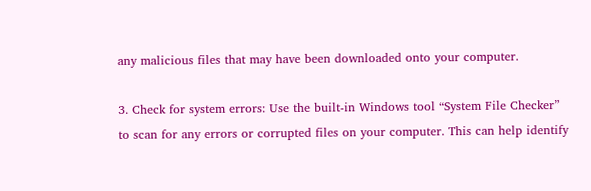any malicious files that may have been downloaded onto your computer.

3. Check for system errors: Use the built-in Windows tool “System File Checker” to scan for any errors or corrupted files on your computer. This can help identify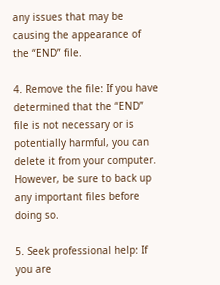any issues that may be causing the appearance of the “END” file.

4. Remove the file: If you have determined that the “END” file is not necessary or is potentially harmful, you can delete it from your computer. However, be sure to back up any important files before doing so.

5. Seek professional help: If you are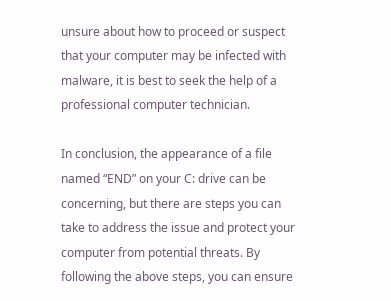unsure about how to proceed or suspect that your computer may be infected with malware, it is best to seek the help of a professional computer technician.

In conclusion, the appearance of a file named “END” on your C: drive can be concerning, but there are steps you can take to address the issue and protect your computer from potential threats. By following the above steps, you can ensure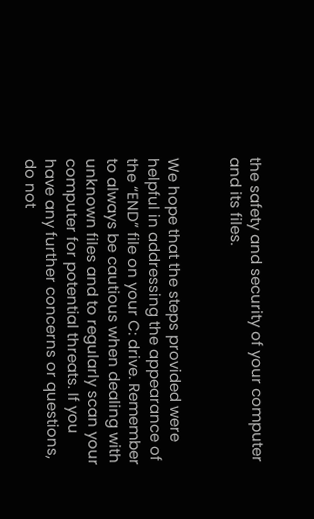the safety and security of your computer and its files.


We hope that the steps provided were helpful in addressing the appearance of the “END” file on your C: drive. Remember to always be cautious when dealing with unknown files and to regularly scan your computer for potential threats. If you have any further concerns or questions, do not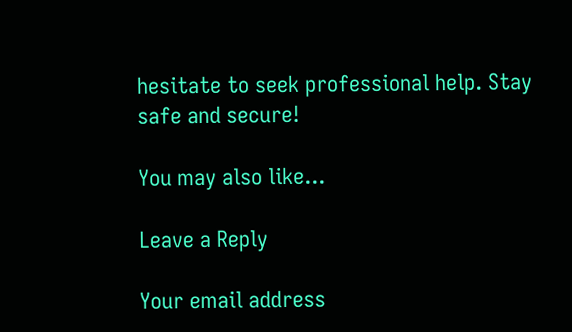hesitate to seek professional help. Stay safe and secure!

You may also like...

Leave a Reply

Your email address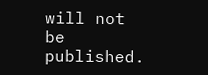will not be published.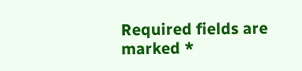Required fields are marked *